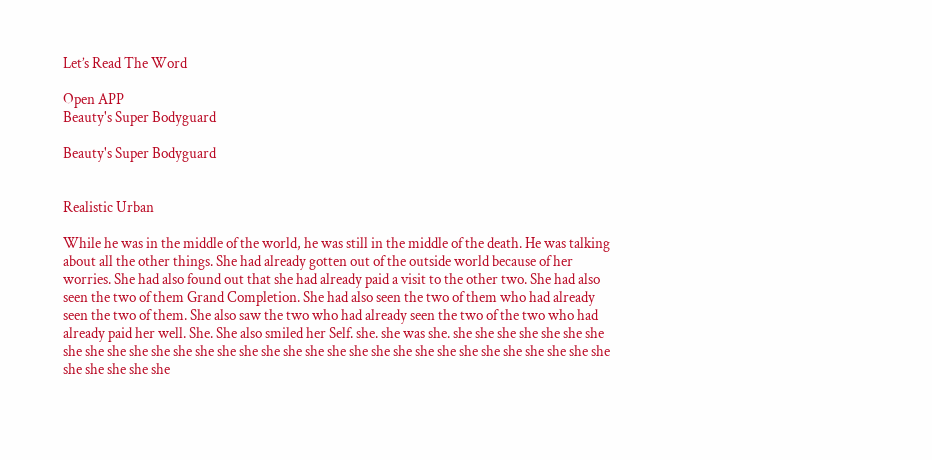Let’s Read The Word

Open APP
Beauty's Super Bodyguard

Beauty's Super Bodyguard


Realistic Urban

While he was in the middle of the world, he was still in the middle of the death. He was talking about all the other things. She had already gotten out of the outside world because of her worries. She had also found out that she had already paid a visit to the other two. She had also seen the two of them Grand Completion. She had also seen the two of them who had already seen the two of them. She also saw the two who had already seen the two of the two who had already paid her well. She. She also smiled her Self. she. she was she. she she she she she she she she she she she she she she she she she she she she she she she she she she she she she she she she she she she she she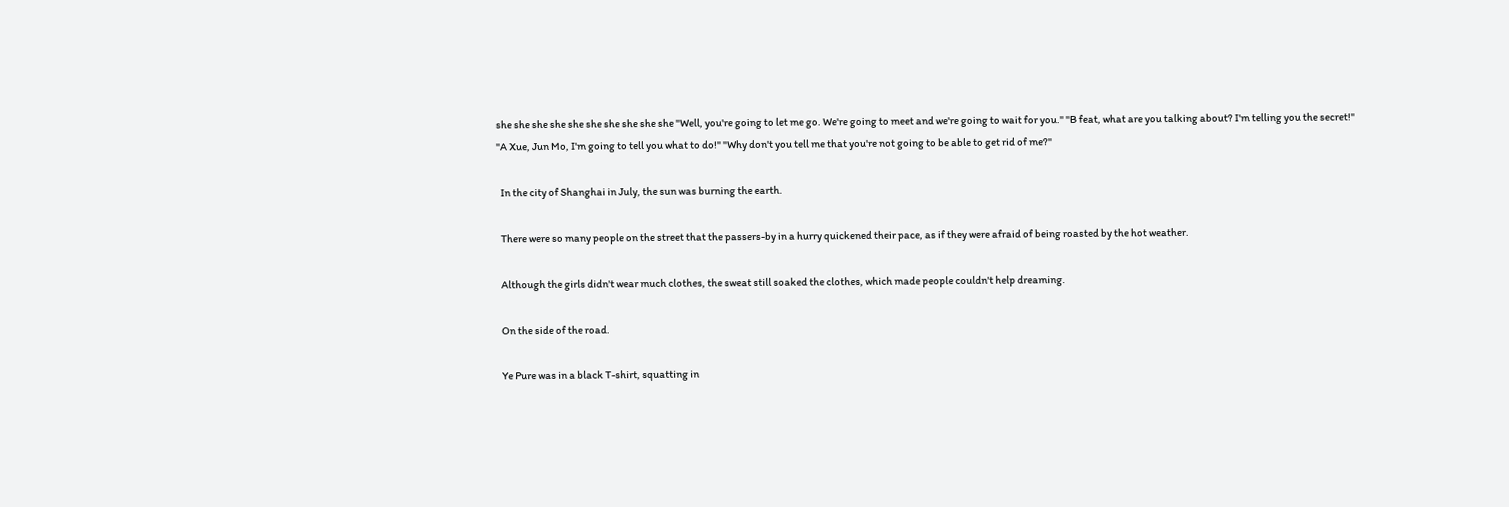she she she she she she she she she she "Well, you're going to let me go. We're going to meet and we're going to wait for you." "B feat, what are you talking about? I'm telling you the secret!" "A Xue, Jun Mo, I'm going to tell you what to do!" "Why don't you tell me that you're not going to be able to get rid of me?"

  In the city of Shanghai in July, the sun was burning the earth.

  There were so many people on the street that the passers-by in a hurry quickened their pace, as if they were afraid of being roasted by the hot weather.

  Although the girls didn't wear much clothes, the sweat still soaked the clothes, which made people couldn't help dreaming.

  On the side of the road.

  Ye Pure was in a black T-shirt, squatting in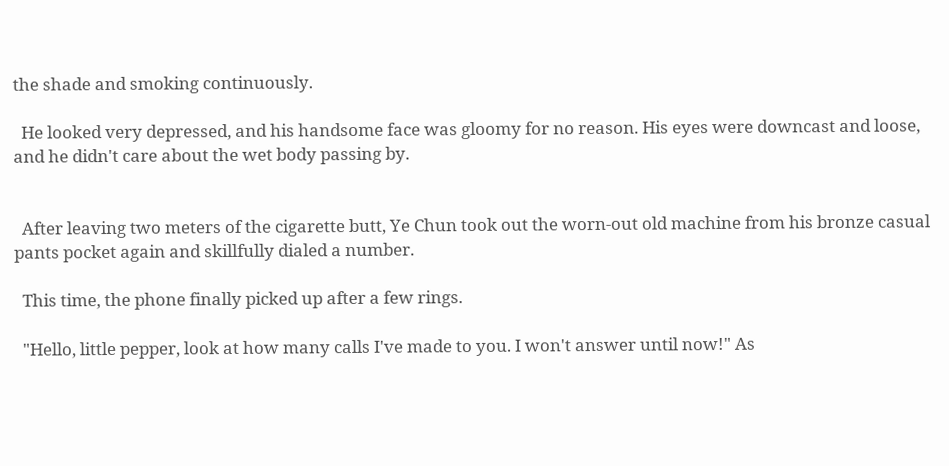the shade and smoking continuously.

  He looked very depressed, and his handsome face was gloomy for no reason. His eyes were downcast and loose, and he didn't care about the wet body passing by.


  After leaving two meters of the cigarette butt, Ye Chun took out the worn-out old machine from his bronze casual pants pocket again and skillfully dialed a number.

  This time, the phone finally picked up after a few rings.

  "Hello, little pepper, look at how many calls I've made to you. I won't answer until now!" As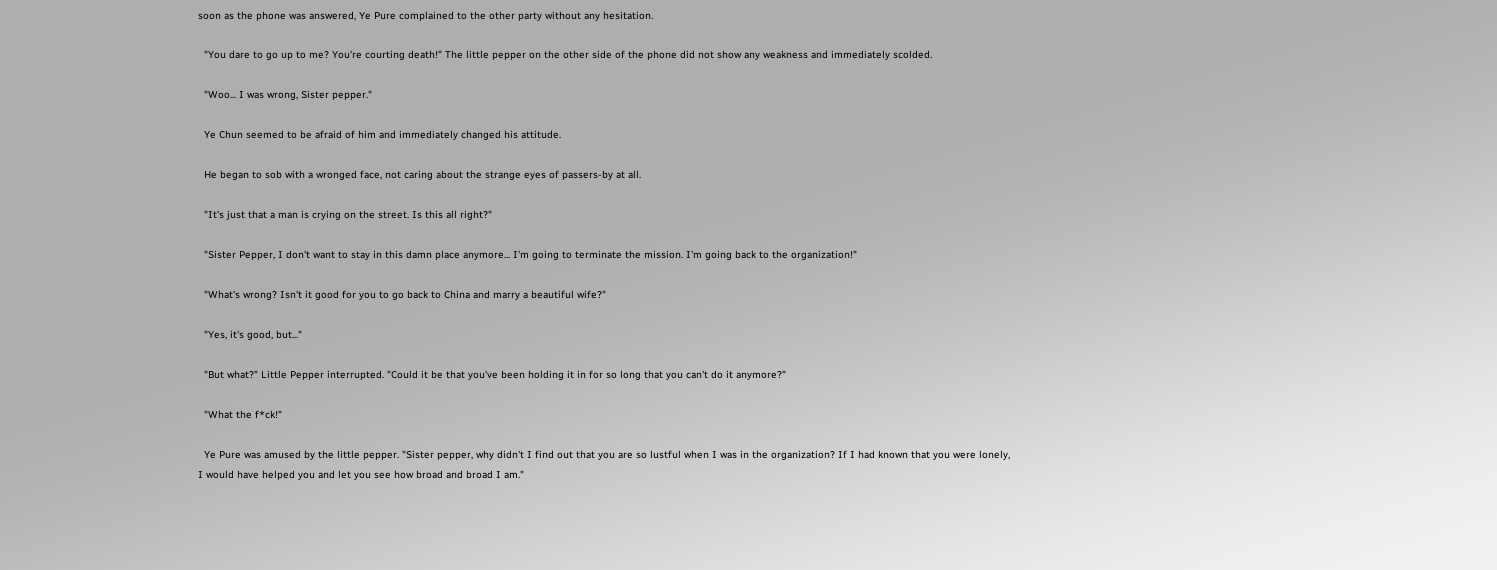soon as the phone was answered, Ye Pure complained to the other party without any hesitation.

  "You dare to go up to me? You're courting death!" The little pepper on the other side of the phone did not show any weakness and immediately scolded.

  "Woo... I was wrong, Sister pepper."

  Ye Chun seemed to be afraid of him and immediately changed his attitude.

  He began to sob with a wronged face, not caring about the strange eyes of passers-by at all.

  "It's just that a man is crying on the street. Is this all right?"

  "Sister Pepper, I don't want to stay in this damn place anymore... I'm going to terminate the mission. I'm going back to the organization!"

  "What's wrong? Isn't it good for you to go back to China and marry a beautiful wife?"

  "Yes, it's good, but..."

  "But what?" Little Pepper interrupted. "Could it be that you've been holding it in for so long that you can't do it anymore?"

  "What the f*ck!"

  Ye Pure was amused by the little pepper. "Sister pepper, why didn't I find out that you are so lustful when I was in the organization? If I had known that you were lonely, I would have helped you and let you see how broad and broad I am."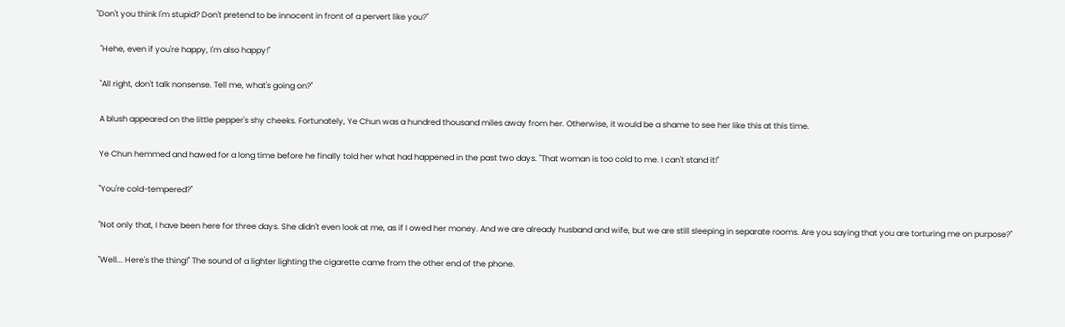"Don't you think I'm stupid? Don't pretend to be innocent in front of a pervert like you?"

  "Hehe, even if you're happy, I'm also happy!"

  "All right, don't talk nonsense. Tell me, what's going on?"

  A blush appeared on the little pepper's shy cheeks. Fortunately, Ye Chun was a hundred thousand miles away from her. Otherwise, it would be a shame to see her like this at this time.

  Ye Chun hemmed and hawed for a long time before he finally told her what had happened in the past two days. "That woman is too cold to me. I can't stand it!"

  "You're cold-tempered?"

  "Not only that, I have been here for three days. She didn't even look at me, as if I owed her money. And we are already husband and wife, but we are still sleeping in separate rooms. Are you saying that you are torturing me on purpose?"

  "Well... Here's the thing!" The sound of a lighter lighting the cigarette came from the other end of the phone.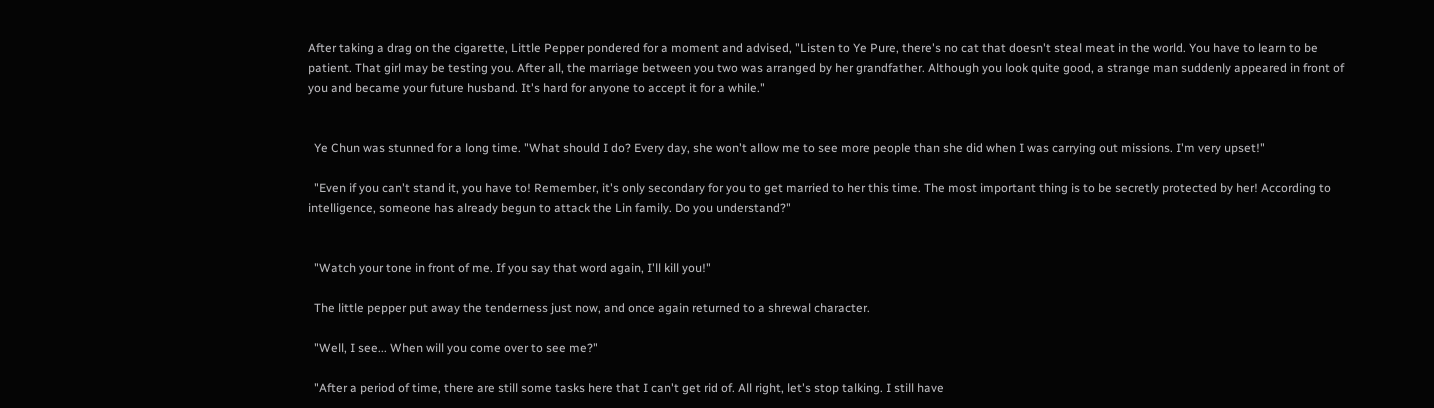After taking a drag on the cigarette, Little Pepper pondered for a moment and advised, "Listen to Ye Pure, there's no cat that doesn't steal meat in the world. You have to learn to be patient. That girl may be testing you. After all, the marriage between you two was arranged by her grandfather. Although you look quite good, a strange man suddenly appeared in front of you and became your future husband. It's hard for anyone to accept it for a while."


  Ye Chun was stunned for a long time. "What should I do? Every day, she won't allow me to see more people than she did when I was carrying out missions. I'm very upset!"

  "Even if you can't stand it, you have to! Remember, it's only secondary for you to get married to her this time. The most important thing is to be secretly protected by her! According to intelligence, someone has already begun to attack the Lin family. Do you understand?"


  "Watch your tone in front of me. If you say that word again, I'll kill you!"

  The little pepper put away the tenderness just now, and once again returned to a shrewal character.

  "Well, I see... When will you come over to see me?"

  "After a period of time, there are still some tasks here that I can't get rid of. All right, let's stop talking. I still have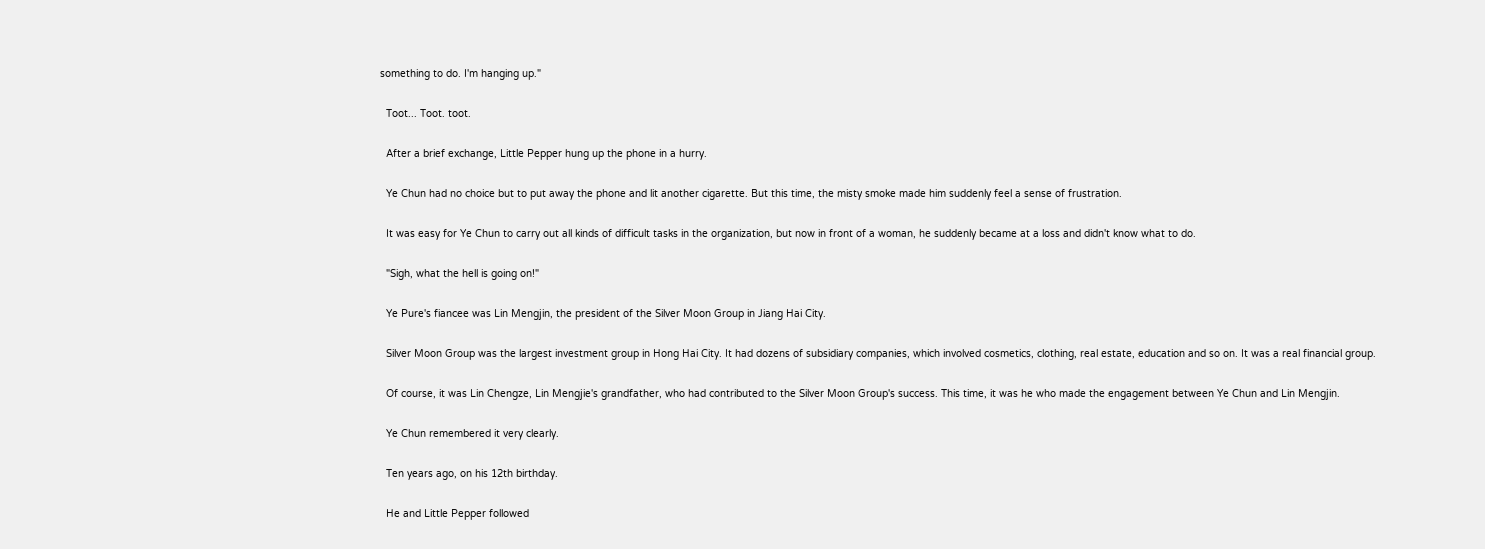something to do. I'm hanging up."

  Toot... Toot. toot.

  After a brief exchange, Little Pepper hung up the phone in a hurry.

  Ye Chun had no choice but to put away the phone and lit another cigarette. But this time, the misty smoke made him suddenly feel a sense of frustration.

  It was easy for Ye Chun to carry out all kinds of difficult tasks in the organization, but now in front of a woman, he suddenly became at a loss and didn't know what to do.

  "Sigh, what the hell is going on!"

  Ye Pure's fiancee was Lin Mengjin, the president of the Silver Moon Group in Jiang Hai City.

  Silver Moon Group was the largest investment group in Hong Hai City. It had dozens of subsidiary companies, which involved cosmetics, clothing, real estate, education and so on. It was a real financial group.

  Of course, it was Lin Chengze, Lin Mengjie's grandfather, who had contributed to the Silver Moon Group's success. This time, it was he who made the engagement between Ye Chun and Lin Mengjin.

  Ye Chun remembered it very clearly.

  Ten years ago, on his 12th birthday.

  He and Little Pepper followed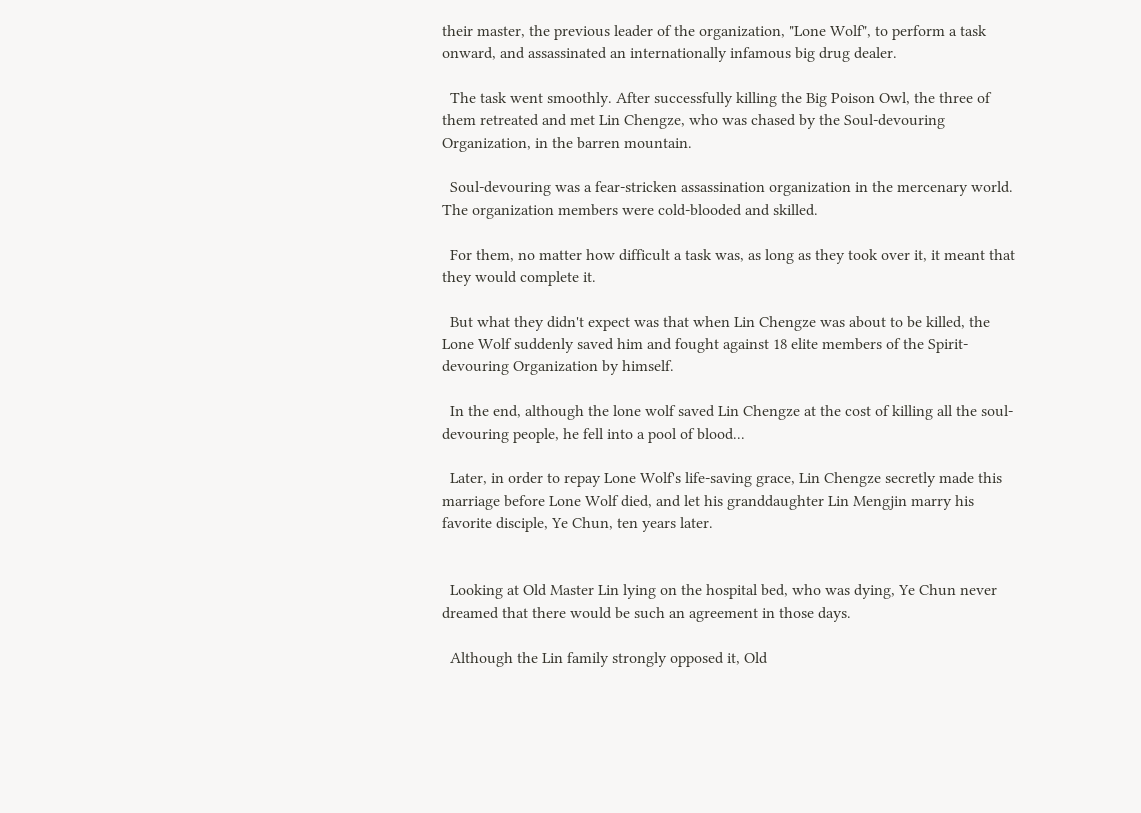their master, the previous leader of the organization, "Lone Wolf", to perform a task onward, and assassinated an internationally infamous big drug dealer.

  The task went smoothly. After successfully killing the Big Poison Owl, the three of them retreated and met Lin Chengze, who was chased by the Soul-devouring Organization, in the barren mountain.

  Soul-devouring was a fear-stricken assassination organization in the mercenary world. The organization members were cold-blooded and skilled.

  For them, no matter how difficult a task was, as long as they took over it, it meant that they would complete it.

  But what they didn't expect was that when Lin Chengze was about to be killed, the Lone Wolf suddenly saved him and fought against 18 elite members of the Spirit-devouring Organization by himself.

  In the end, although the lone wolf saved Lin Chengze at the cost of killing all the soul-devouring people, he fell into a pool of blood...

  Later, in order to repay Lone Wolf's life-saving grace, Lin Chengze secretly made this marriage before Lone Wolf died, and let his granddaughter Lin Mengjin marry his favorite disciple, Ye Chun, ten years later.


  Looking at Old Master Lin lying on the hospital bed, who was dying, Ye Chun never dreamed that there would be such an agreement in those days.

  Although the Lin family strongly opposed it, Old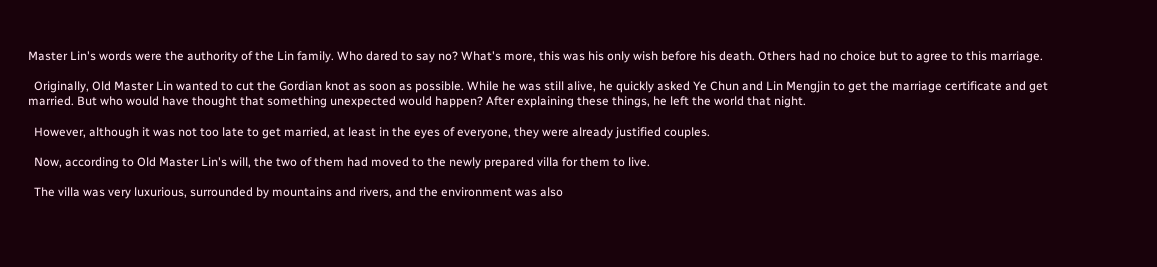Master Lin's words were the authority of the Lin family. Who dared to say no? What's more, this was his only wish before his death. Others had no choice but to agree to this marriage.

  Originally, Old Master Lin wanted to cut the Gordian knot as soon as possible. While he was still alive, he quickly asked Ye Chun and Lin Mengjin to get the marriage certificate and get married. But who would have thought that something unexpected would happen? After explaining these things, he left the world that night.

  However, although it was not too late to get married, at least in the eyes of everyone, they were already justified couples.

  Now, according to Old Master Lin's will, the two of them had moved to the newly prepared villa for them to live.

  The villa was very luxurious, surrounded by mountains and rivers, and the environment was also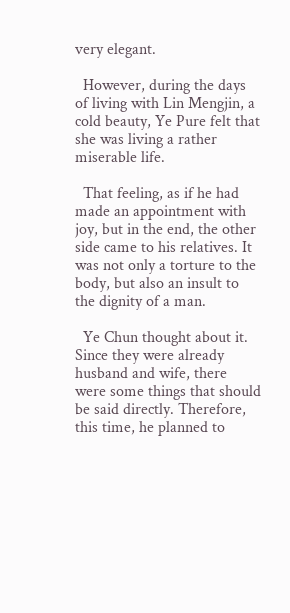very elegant.

  However, during the days of living with Lin Mengjin, a cold beauty, Ye Pure felt that she was living a rather miserable life.

  That feeling, as if he had made an appointment with joy, but in the end, the other side came to his relatives. It was not only a torture to the body, but also an insult to the dignity of a man.

  Ye Chun thought about it. Since they were already husband and wife, there were some things that should be said directly. Therefore, this time, he planned to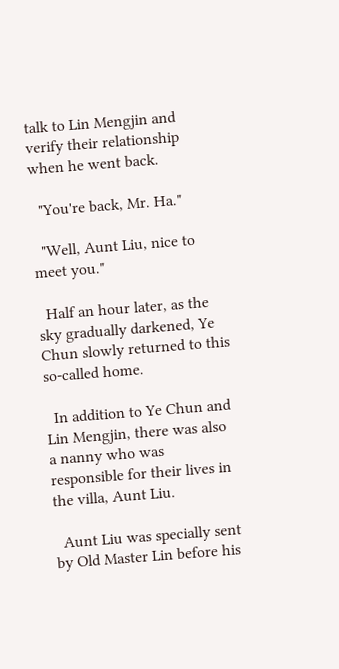talk to Lin Mengjin and verify their relationship when he went back.

  "You're back, Mr. Ha."

  "Well, Aunt Liu, nice to meet you."

  Half an hour later, as the sky gradually darkened, Ye Chun slowly returned to this so-called home.

  In addition to Ye Chun and Lin Mengjin, there was also a nanny who was responsible for their lives in the villa, Aunt Liu.

  Aunt Liu was specially sent by Old Master Lin before his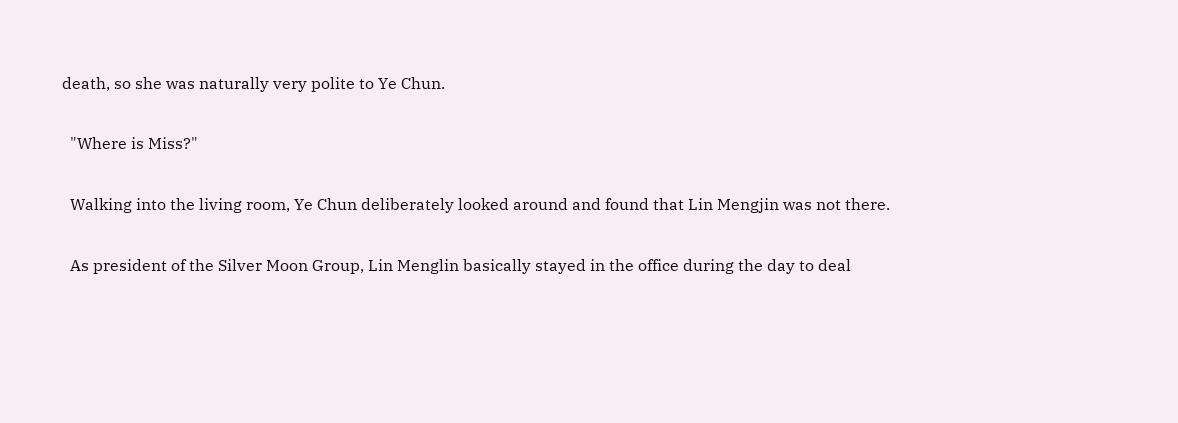death, so she was naturally very polite to Ye Chun.

  "Where is Miss?"

  Walking into the living room, Ye Chun deliberately looked around and found that Lin Mengjin was not there.

  As president of the Silver Moon Group, Lin Menglin basically stayed in the office during the day to deal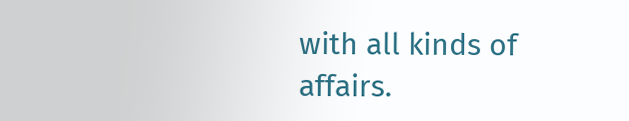with all kinds of affairs.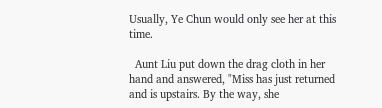Usually, Ye Chun would only see her at this time.

  Aunt Liu put down the drag cloth in her hand and answered, "Miss has just returned and is upstairs. By the way, she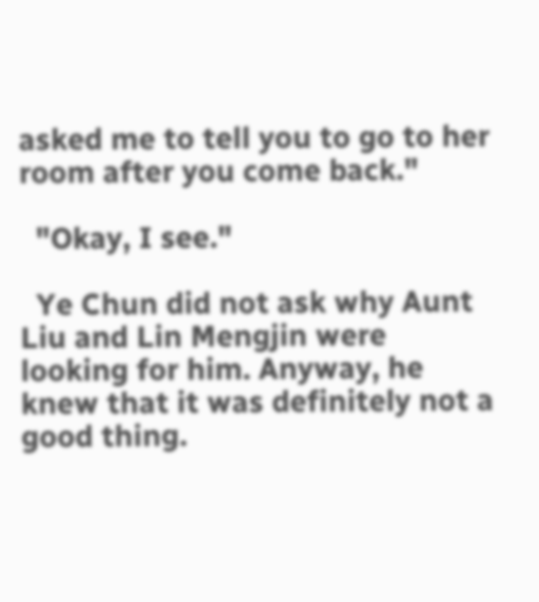asked me to tell you to go to her room after you come back."

  "Okay, I see."

  Ye Chun did not ask why Aunt Liu and Lin Mengjin were looking for him. Anyway, he knew that it was definitely not a good thing.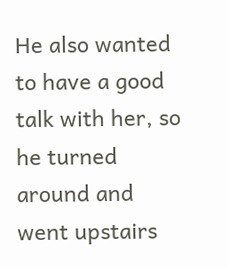He also wanted to have a good talk with her, so he turned around and went upstairs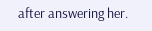after answering her.